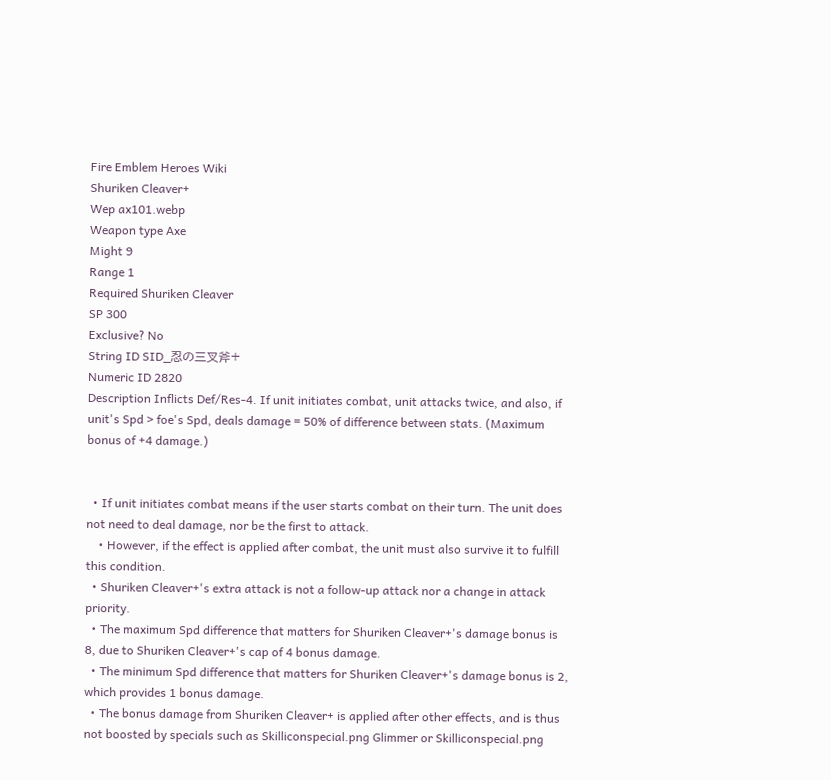Fire Emblem Heroes Wiki
Shuriken Cleaver+
Wep ax101.webp
Weapon type Axe
Might 9
Range 1
Required Shuriken Cleaver
SP 300
Exclusive? No
String ID SID_忍の三叉斧+
Numeric ID 2820
Description Inflicts Def/Res-4. If unit initiates combat, unit attacks twice, and also, if unit's Spd > foe's Spd, deals damage = 50% of difference between stats. (Maximum bonus of +4 damage.)


  • If unit initiates combat means if the user starts combat on their turn. The unit does not need to deal damage, nor be the first to attack.
    • However, if the effect is applied after combat, the unit must also survive it to fulfill this condition.
  • Shuriken Cleaver+'s extra attack is not a follow-up attack nor a change in attack priority.
  • The maximum Spd difference that matters for Shuriken Cleaver+'s damage bonus is 8, due to Shuriken Cleaver+'s cap of 4 bonus damage.
  • The minimum Spd difference that matters for Shuriken Cleaver+'s damage bonus is 2, which provides 1 bonus damage.
  • The bonus damage from Shuriken Cleaver+ is applied after other effects, and is thus not boosted by specials such as Skilliconspecial.png Glimmer or Skilliconspecial.png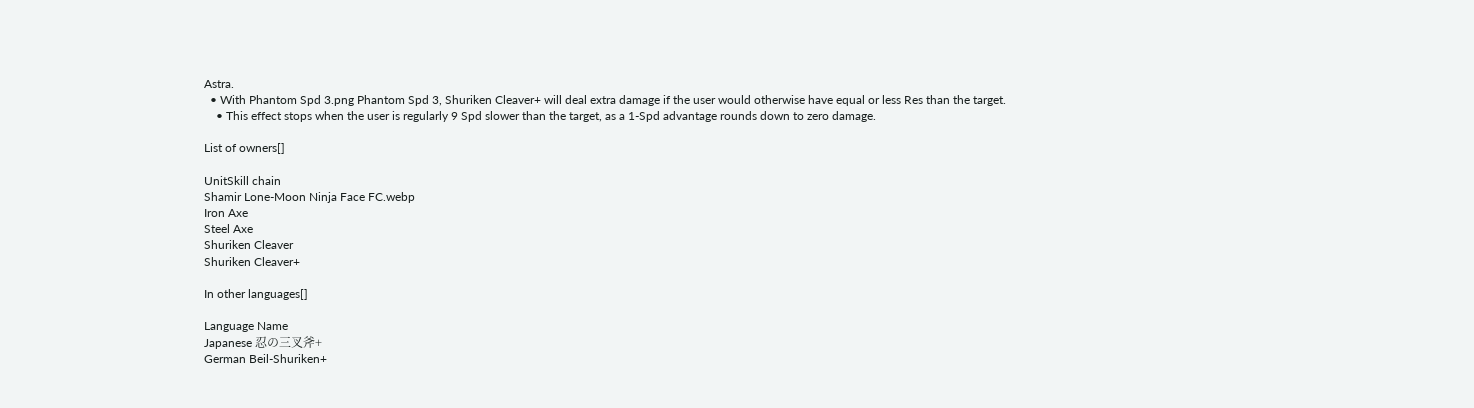Astra.
  • With Phantom Spd 3.png Phantom Spd 3, Shuriken Cleaver+ will deal extra damage if the user would otherwise have equal or less Res than the target.
    • This effect stops when the user is regularly 9 Spd slower than the target, as a 1-Spd advantage rounds down to zero damage.

List of owners[]

UnitSkill chain
Shamir Lone-Moon Ninja Face FC.webp
Iron Axe
Steel Axe
Shuriken Cleaver
Shuriken Cleaver+

In other languages[]

Language Name
Japanese 忍の三叉斧+
German Beil-Shuriken+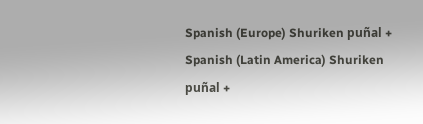Spanish (Europe) Shuriken puñal +
Spanish (Latin America) Shuriken puñal +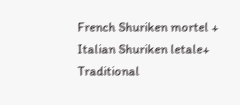French Shuriken mortel +
Italian Shuriken letale+
Traditional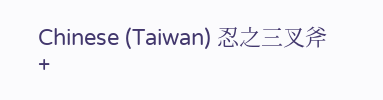Chinese (Taiwan) 忍之三叉斧+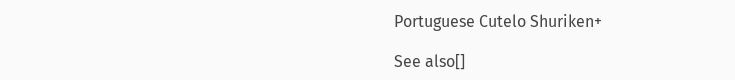Portuguese Cutelo Shuriken+

See also[]